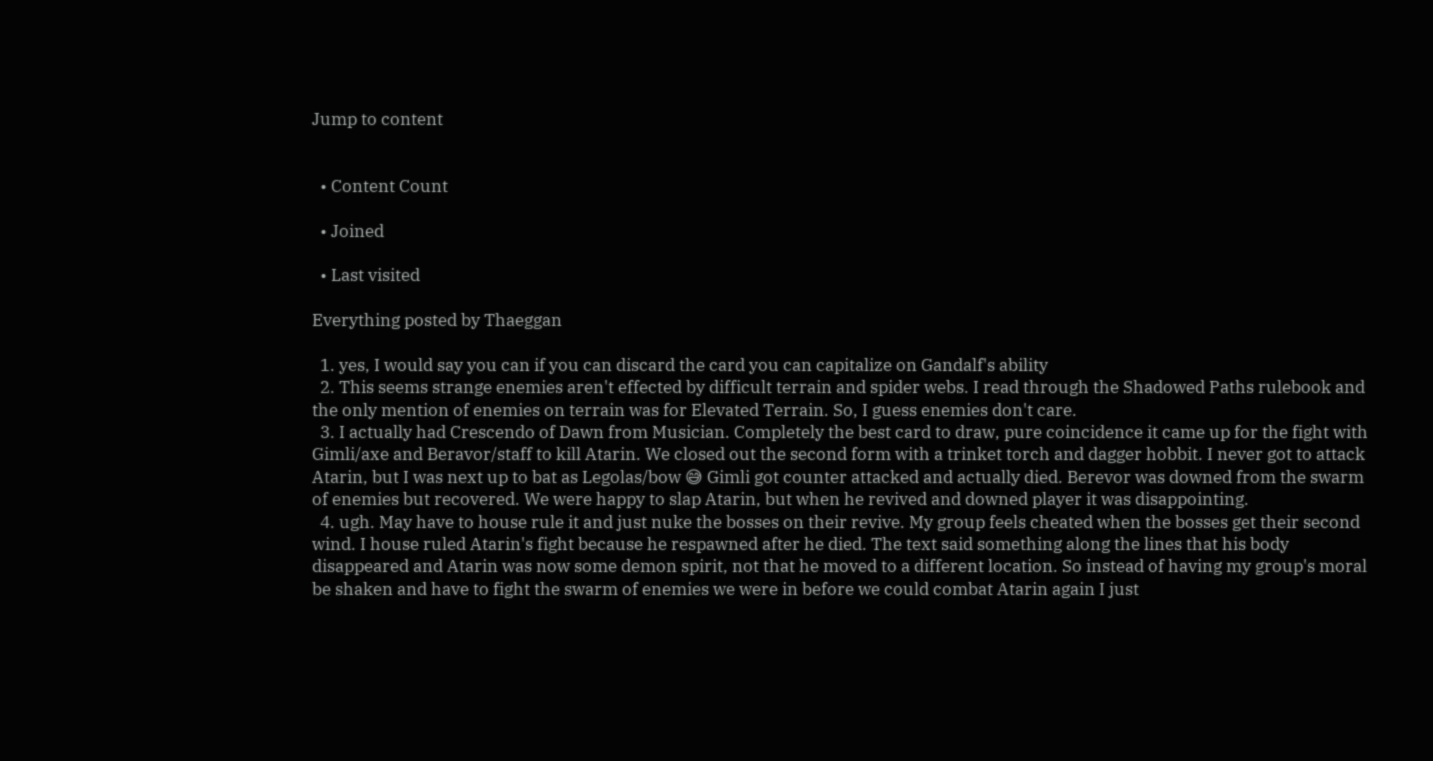Jump to content


  • Content Count

  • Joined

  • Last visited

Everything posted by Thaeggan

  1. yes, I would say you can if you can discard the card you can capitalize on Gandalf's ability
  2. This seems strange enemies aren't effected by difficult terrain and spider webs. I read through the Shadowed Paths rulebook and the only mention of enemies on terrain was for Elevated Terrain. So, I guess enemies don't care.
  3. I actually had Crescendo of Dawn from Musician. Completely the best card to draw, pure coincidence it came up for the fight with Gimli/axe and Beravor/staff to kill Atarin. We closed out the second form with a trinket torch and dagger hobbit. I never got to attack Atarin, but I was next up to bat as Legolas/bow 😅 Gimli got counter attacked and actually died. Berevor was downed from the swarm of enemies but recovered. We were happy to slap Atarin, but when he revived and downed player it was disappointing.
  4. ugh. May have to house rule it and just nuke the bosses on their revive. My group feels cheated when the bosses get their second wind. I house ruled Atarin's fight because he respawned after he died. The text said something along the lines that his body disappeared and Atarin was now some demon spirit, not that he moved to a different location. So instead of having my group's moral be shaken and have to fight the swarm of enemies we were in before we could combat Atarin again I just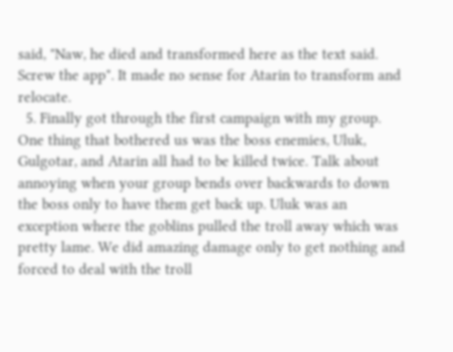said, "Naw, he died and transformed here as the text said. Screw the app". It made no sense for Atarin to transform and relocate.
  5. Finally got through the first campaign with my group. One thing that bothered us was the boss enemies, Uluk, Gulgotar, and Atarin all had to be killed twice. Talk about annoying when your group bends over backwards to down the boss only to have them get back up. Uluk was an exception where the goblins pulled the troll away which was pretty lame. We did amazing damage only to get nothing and forced to deal with the troll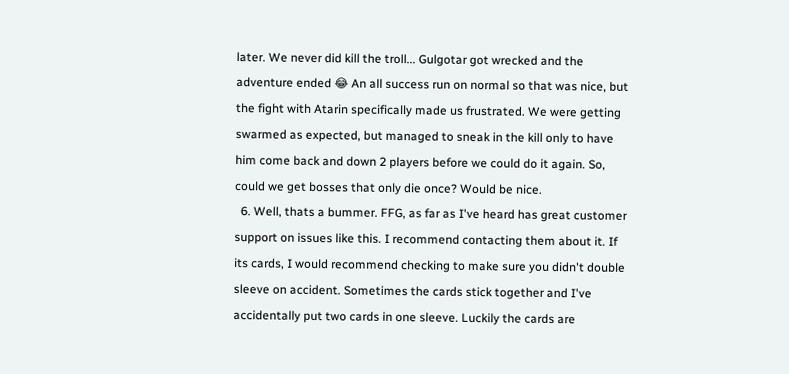later. We never did kill the troll... Gulgotar got wrecked and the adventure ended 😂 An all success run on normal so that was nice, but the fight with Atarin specifically made us frustrated. We were getting swarmed as expected, but managed to sneak in the kill only to have him come back and down 2 players before we could do it again. So, could we get bosses that only die once? Would be nice.
  6. Well, thats a bummer. FFG, as far as I've heard has great customer support on issues like this. I recommend contacting them about it. If its cards, I would recommend checking to make sure you didn't double sleeve on accident. Sometimes the cards stick together and I've accidentally put two cards in one sleeve. Luckily the cards are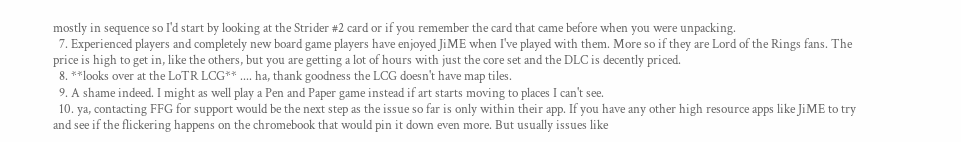mostly in sequence so I'd start by looking at the Strider #2 card or if you remember the card that came before when you were unpacking.
  7. Experienced players and completely new board game players have enjoyed JiME when I've played with them. More so if they are Lord of the Rings fans. The price is high to get in, like the others, but you are getting a lot of hours with just the core set and the DLC is decently priced.
  8. **looks over at the LoTR LCG** .... ha, thank goodness the LCG doesn't have map tiles.
  9. A shame indeed. I might as well play a Pen and Paper game instead if art starts moving to places I can't see.
  10. ya, contacting FFG for support would be the next step as the issue so far is only within their app. If you have any other high resource apps like JiME to try and see if the flickering happens on the chromebook that would pin it down even more. But usually issues like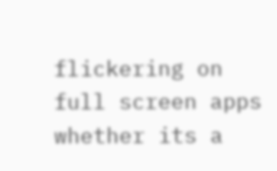flickering on full screen apps whether its a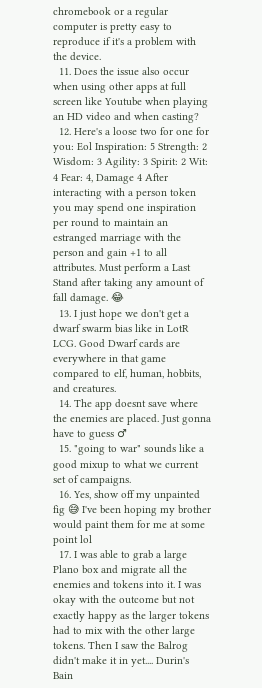chromebook or a regular computer is pretty easy to reproduce if it's a problem with the device.
  11. Does the issue also occur when using other apps at full screen like Youtube when playing an HD video and when casting?
  12. Here's a loose two for one for you: Eol Inspiration: 5 Strength: 2 Wisdom: 3 Agility: 3 Spirit: 2 Wit: 4 Fear: 4, Damage 4 After interacting with a person token you may spend one inspiration per round to maintain an estranged marriage with the person and gain +1 to all attributes. Must perform a Last Stand after taking any amount of fall damage. 😂
  13. I just hope we don't get a dwarf swarm bias like in LotR LCG. Good Dwarf cards are everywhere in that game compared to elf, human, hobbits, and creatures.
  14. The app doesnt save where the enemies are placed. Just gonna have to guess ♂
  15. "going to war" sounds like a good mixup to what we current set of campaigns.
  16. Yes, show off my unpainted fig 😅 I've been hoping my brother would paint them for me at some point lol
  17. I was able to grab a large Plano box and migrate all the enemies and tokens into it. I was okay with the outcome but not exactly happy as the larger tokens had to mix with the other large tokens. Then I saw the Balrog didn't make it in yet.... Durin's Bain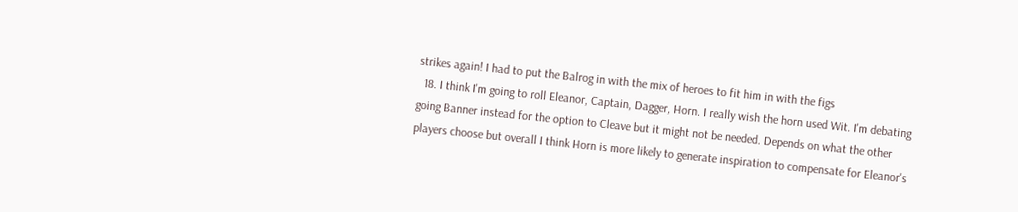strikes again! I had to put the Balrog in with the mix of heroes to fit him in with the figs
  18. I think I'm going to roll Eleanor, Captain, Dagger, Horn. I really wish the horn used Wit. I'm debating going Banner instead for the option to Cleave but it might not be needed. Depends on what the other players choose but overall I think Horn is more likely to generate inspiration to compensate for Eleanor's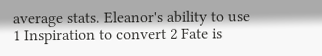average stats. Eleanor's ability to use 1 Inspiration to convert 2 Fate is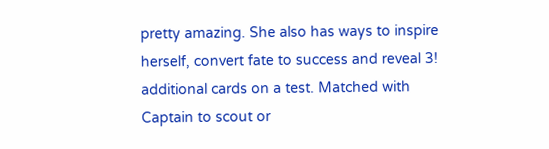pretty amazing. She also has ways to inspire herself, convert fate to success and reveal 3! additional cards on a test. Matched with Captain to scout or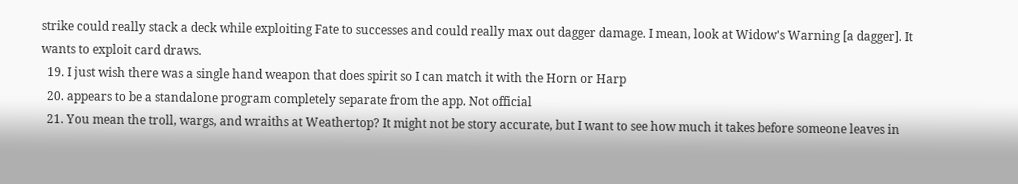strike could really stack a deck while exploiting Fate to successes and could really max out dagger damage. I mean, look at Widow's Warning [a dagger]. It wants to exploit card draws.
  19. I just wish there was a single hand weapon that does spirit so I can match it with the Horn or Harp
  20. appears to be a standalone program completely separate from the app. Not official
  21. You mean the troll, wargs, and wraiths at Weathertop? It might not be story accurate, but I want to see how much it takes before someone leaves in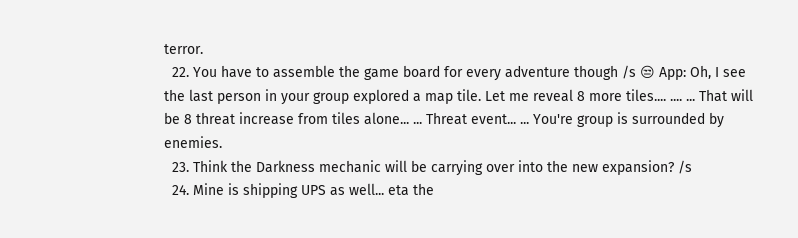terror.
  22. You have to assemble the game board for every adventure though /s 😒 App: Oh, I see the last person in your group explored a map tile. Let me reveal 8 more tiles.... .... ... That will be 8 threat increase from tiles alone... ... Threat event... ... You're group is surrounded by enemies.
  23. Think the Darkness mechanic will be carrying over into the new expansion? /s
  24. Mine is shipping UPS as well... eta the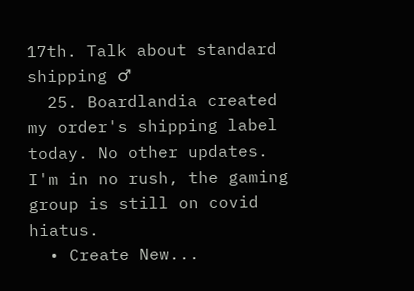17th. Talk about standard shipping ♂
  25. Boardlandia created my order's shipping label today. No other updates. I'm in no rush, the gaming group is still on covid hiatus.
  • Create New...